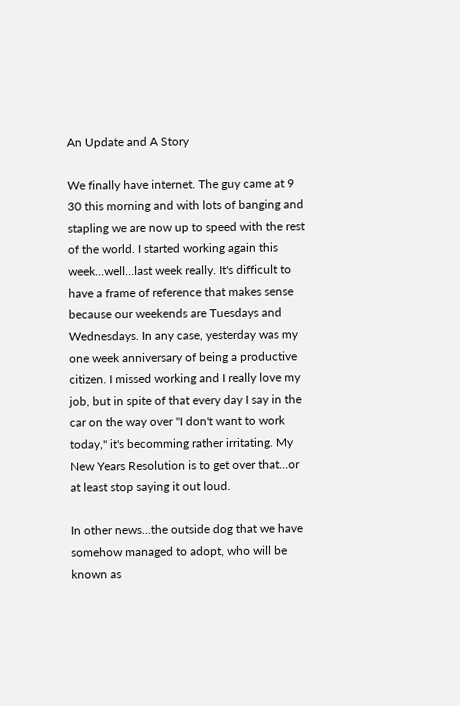An Update and A Story

We finally have internet. The guy came at 9 30 this morning and with lots of banging and stapling we are now up to speed with the rest of the world. I started working again this week...well...last week really. It's difficult to have a frame of reference that makes sense because our weekends are Tuesdays and Wednesdays. In any case, yesterday was my one week anniversary of being a productive citizen. I missed working and I really love my job, but in spite of that every day I say in the car on the way over "I don't want to work today," it's becomming rather irritating. My New Years Resolution is to get over that...or at least stop saying it out loud.

In other news...the outside dog that we have somehow managed to adopt, who will be known as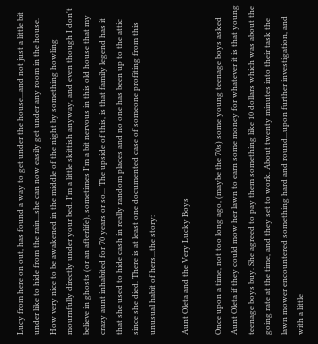Lucy from here on out, has found a way to get under the house...and not just a little bit under like to hide from the rain...she can now easily get under any room in the house. How very nice to be awakened in the middle of the night by something howling mournfully directly under your bed. I'm a little skittish anyway, and even though I don't believe in ghosts (or an afterlife), sometimes I'm a bit nervous in this old house that my crazy aunt inhabited for 70 years or so... The upside of this, is that family legend has it that she used to hide cash in really random places and no one has been up to the attic since she died. There is at least one documented case of someone profiting from this unusual habit of hers...the story:

Aunt Oleta and the Very Lucky Boys

Once upon a time, not too long ago, (maybe the 70s) some young teenage boys asked Aunt Oleta if they could mow her lawn to earn some money for whatever it is that young teenage boys buy. She agreed to pay them something like 10 dollars which was about the going rate at the time, and they set to work. About twenty minutes into their task the lawn mower encountered something hard and round...upon further investigation, and with a little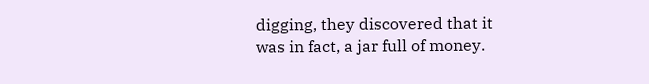digging, they discovered that it was in fact, a jar full of money.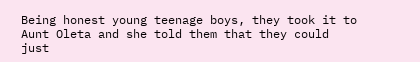Being honest young teenage boys, they took it to Aunt Oleta and she told them that they could just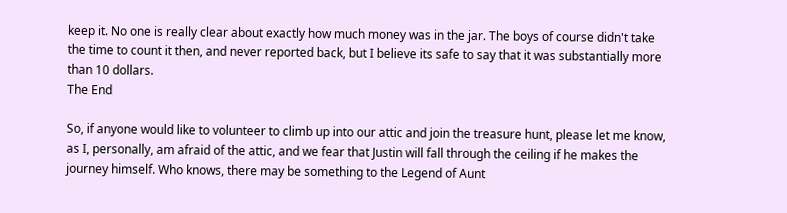keep it. No one is really clear about exactly how much money was in the jar. The boys of course didn't take the time to count it then, and never reported back, but I believe its safe to say that it was substantially more than 10 dollars.
The End

So, if anyone would like to volunteer to climb up into our attic and join the treasure hunt, please let me know, as I, personally, am afraid of the attic, and we fear that Justin will fall through the ceiling if he makes the journey himself. Who knows, there may be something to the Legend of Aunt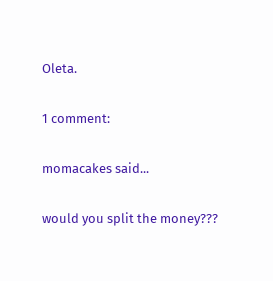Oleta.

1 comment:

momacakes said...

would you split the money???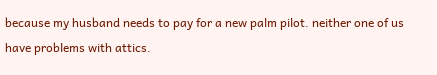because my husband needs to pay for a new palm pilot. neither one of us have problems with attics.